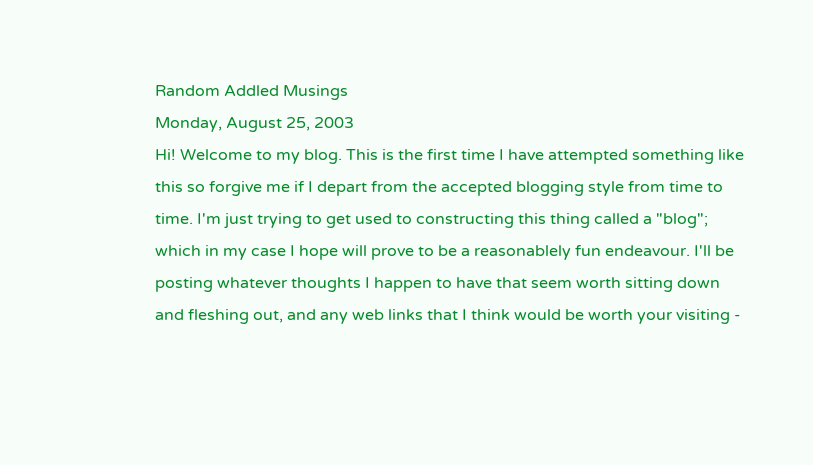Random Addled Musings
Monday, August 25, 2003
Hi! Welcome to my blog. This is the first time I have attempted something like this so forgive me if I depart from the accepted blogging style from time to time. I'm just trying to get used to constructing this thing called a "blog"; which in my case I hope will prove to be a reasonablely fun endeavour. I'll be posting whatever thoughts I happen to have that seem worth sitting down and fleshing out, and any web links that I think would be worth your visiting -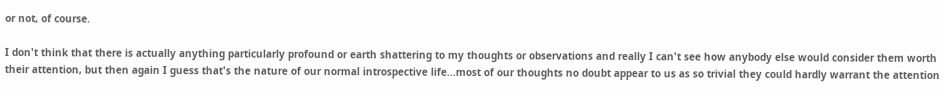or not, of course.

I don't think that there is actually anything particularly profound or earth shattering to my thoughts or observations and really I can't see how anybody else would consider them worth their attention, but then again I guess that's the nature of our normal introspective life...most of our thoughts no doubt appear to us as so trivial they could hardly warrant the attention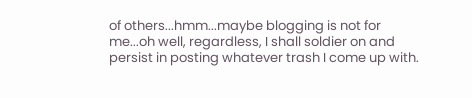of others...hmm...maybe blogging is not for me...oh well, regardless, I shall soldier on and persist in posting whatever trash I come up with.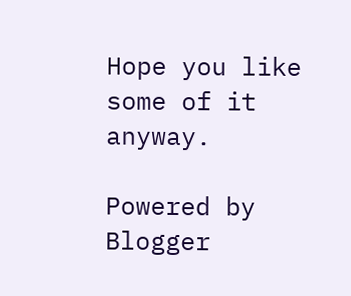Hope you like some of it anyway.

Powered by Blogger